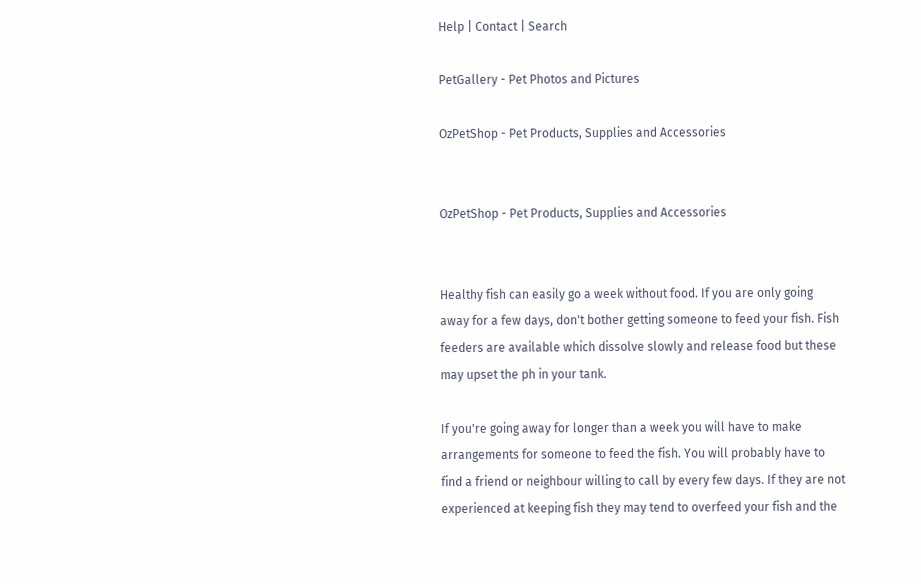Help | Contact | Search

PetGallery - Pet Photos and Pictures

OzPetShop - Pet Products, Supplies and Accessories


OzPetShop - Pet Products, Supplies and Accessories


Healthy fish can easily go a week without food. If you are only going away for a few days, don't bother getting someone to feed your fish. Fish feeders are available which dissolve slowly and release food but these may upset the ph in your tank.

If you're going away for longer than a week you will have to make arrangements for someone to feed the fish. You will probably have to find a friend or neighbour willing to call by every few days. If they are not experienced at keeping fish they may tend to overfeed your fish and the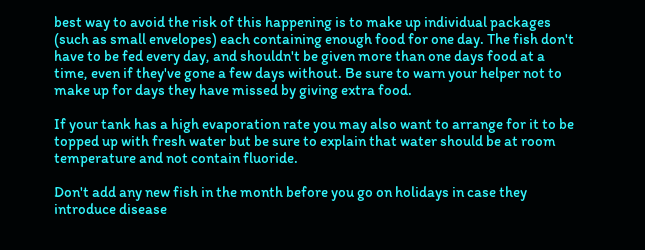best way to avoid the risk of this happening is to make up individual packages (such as small envelopes) each containing enough food for one day. The fish don't have to be fed every day, and shouldn't be given more than one days food at a time, even if they've gone a few days without. Be sure to warn your helper not to make up for days they have missed by giving extra food.

If your tank has a high evaporation rate you may also want to arrange for it to be topped up with fresh water but be sure to explain that water should be at room temperature and not contain fluoride.

Don't add any new fish in the month before you go on holidays in case they introduce disease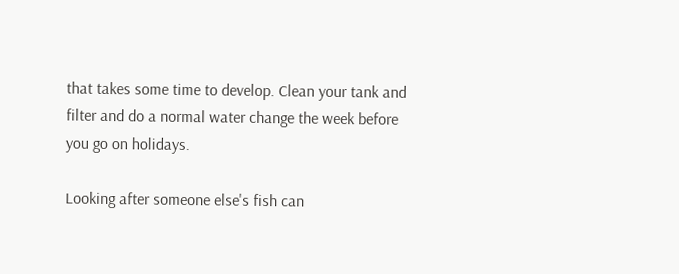that takes some time to develop. Clean your tank and filter and do a normal water change the week before you go on holidays.

Looking after someone else's fish can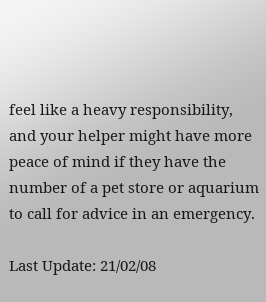feel like a heavy responsibility, and your helper might have more peace of mind if they have the number of a pet store or aquarium to call for advice in an emergency.

Last Update: 21/02/08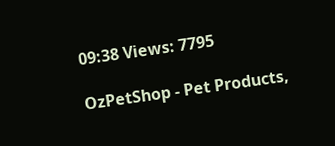09:38 Views: 7795

OzPetShop - Pet Products,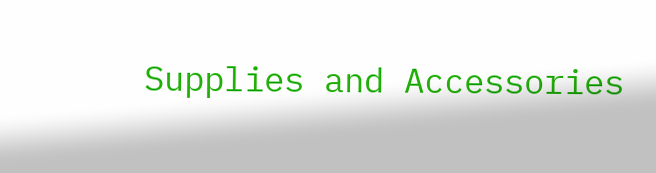Supplies and Accessories